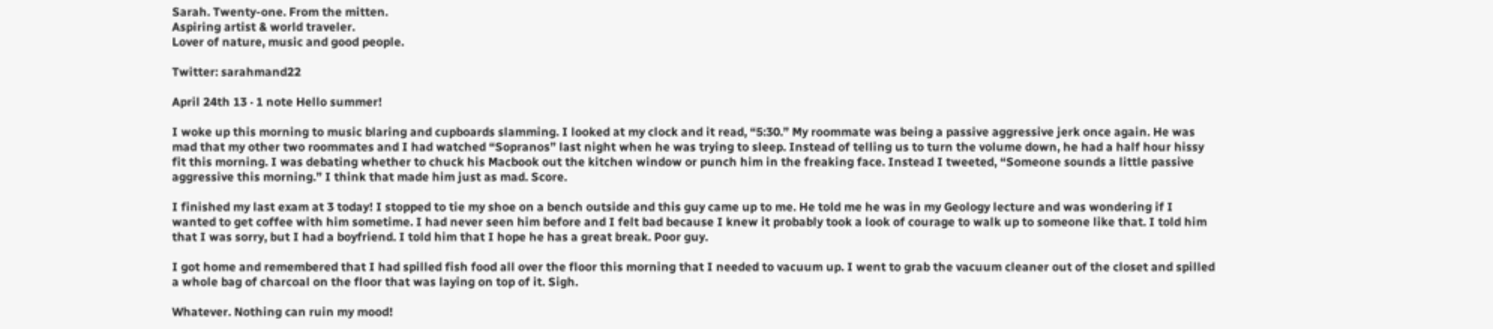Sarah. Twenty-one. From the mitten.
Aspiring artist & world traveler.
Lover of nature, music and good people.

Twitter: sarahmand22

April 24th 13 · 1 note Hello summer!

I woke up this morning to music blaring and cupboards slamming. I looked at my clock and it read, “5:30.” My roommate was being a passive aggressive jerk once again. He was mad that my other two roommates and I had watched “Sopranos” last night when he was trying to sleep. Instead of telling us to turn the volume down, he had a half hour hissy fit this morning. I was debating whether to chuck his Macbook out the kitchen window or punch him in the freaking face. Instead I tweeted, “Someone sounds a little passive aggressive this morning.” I think that made him just as mad. Score.

I finished my last exam at 3 today! I stopped to tie my shoe on a bench outside and this guy came up to me. He told me he was in my Geology lecture and was wondering if I wanted to get coffee with him sometime. I had never seen him before and I felt bad because I knew it probably took a look of courage to walk up to someone like that. I told him that I was sorry, but I had a boyfriend. I told him that I hope he has a great break. Poor guy.

I got home and remembered that I had spilled fish food all over the floor this morning that I needed to vacuum up. I went to grab the vacuum cleaner out of the closet and spilled a whole bag of charcoal on the floor that was laying on top of it. Sigh.

Whatever. Nothing can ruin my mood!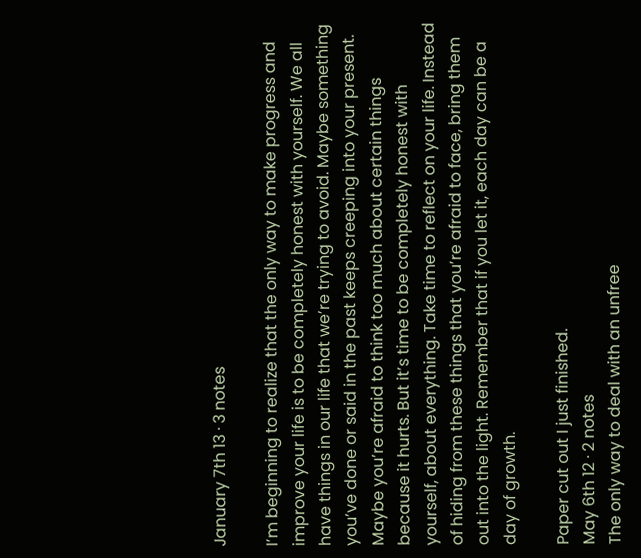January 7th 13 · 3 notes

I’m beginning to realize that the only way to make progress and improve your life is to be completely honest with yourself. We all have things in our life that we’re trying to avoid. Maybe something you’ve done or said in the past keeps creeping into your present. Maybe you’re afraid to think too much about certain things because it hurts. But it’s time to be completely honest with yourself, about everything. Take time to reflect on your life. Instead of hiding from these things that you’re afraid to face, bring them out into the light. Remember that if you let it, each day can be a day of growth.

Paper cut out I just finished.
May 6th 12 · 2 notes
The only way to deal with an unfree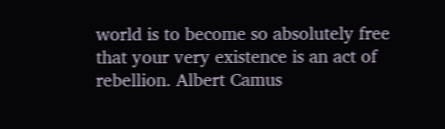world is to become so absolutely free that your very existence is an act of rebellion. Albert Camus